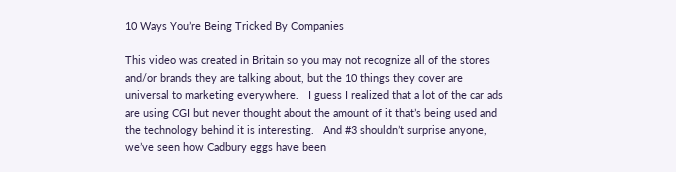10 Ways You’re Being Tricked By Companies

This video was created in Britain so you may not recognize all of the stores and/or brands they are talking about, but the 10 things they cover are universal to marketing everywhere.   I guess I realized that a lot of the car ads are using CGI but never thought about the amount of it that’s being used and the technology behind it is interesting.   And #3 shouldn’t surprise anyone, we’ve seen how Cadbury eggs have been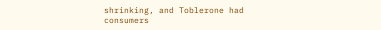shrinking, and Toblerone had consumers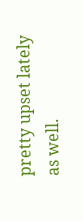pretty upset lately as well.